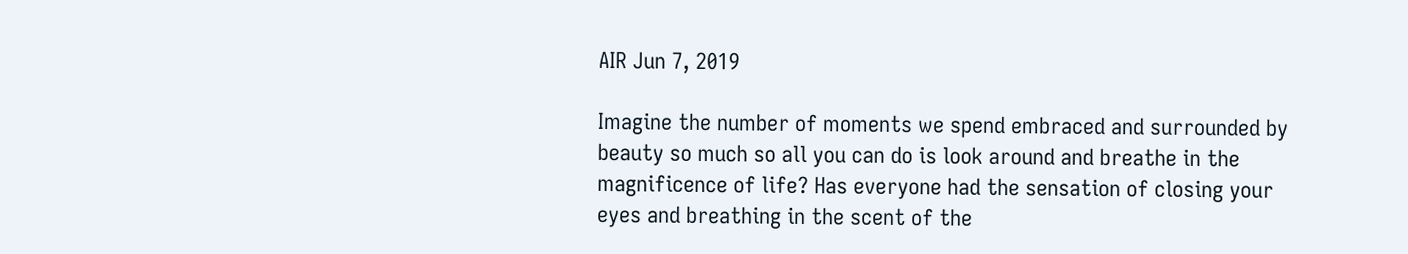AIR Jun 7, 2019

Imagine the number of moments we spend embraced and surrounded by beauty so much so all you can do is look around and breathe in the magnificence of life? Has everyone had the sensation of closing your eyes and breathing in the scent of the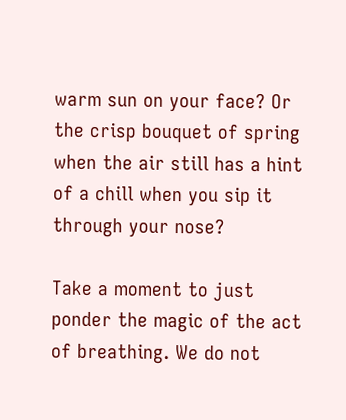warm sun on your face? Or the crisp bouquet of spring when the air still has a hint of a chill when you sip it through your nose?

Take a moment to just ponder the magic of the act of breathing. We do not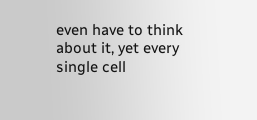even have to think about it, yet every single cell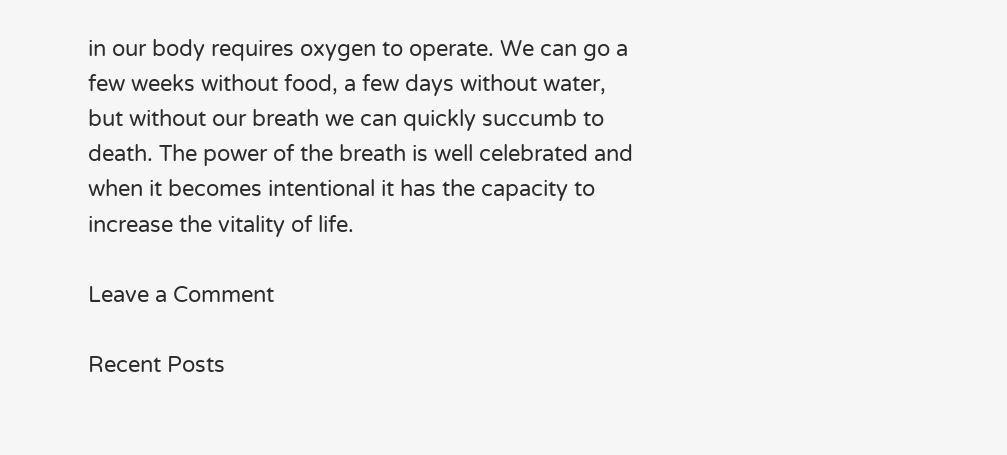in our body requires oxygen to operate. We can go a few weeks without food, a few days without water, but without our breath we can quickly succumb to death. The power of the breath is well celebrated and when it becomes intentional it has the capacity to increase the vitality of life.

Leave a Comment

Recent Posts